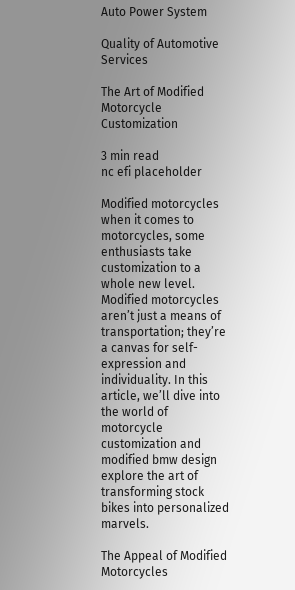Auto Power System

Quality of Automotive Services

The Art of Modified Motorcycle Customization

3 min read
nc efi placeholder

Modified motorcycles when it comes to motorcycles, some enthusiasts take customization to a whole new level. Modified motorcycles aren’t just a means of transportation; they’re a canvas for self-expression and individuality. In this article, we’ll dive into the world of motorcycle customization and modified bmw design explore the art of transforming stock bikes into personalized marvels.

The Appeal of Modified Motorcycles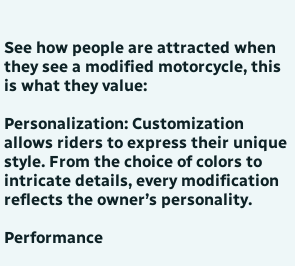See how people are attracted when they see a modified motorcycle, this is what they value:

Personalization: Customization allows riders to express their unique style. From the choice of colors to intricate details, every modification reflects the owner’s personality.

Performance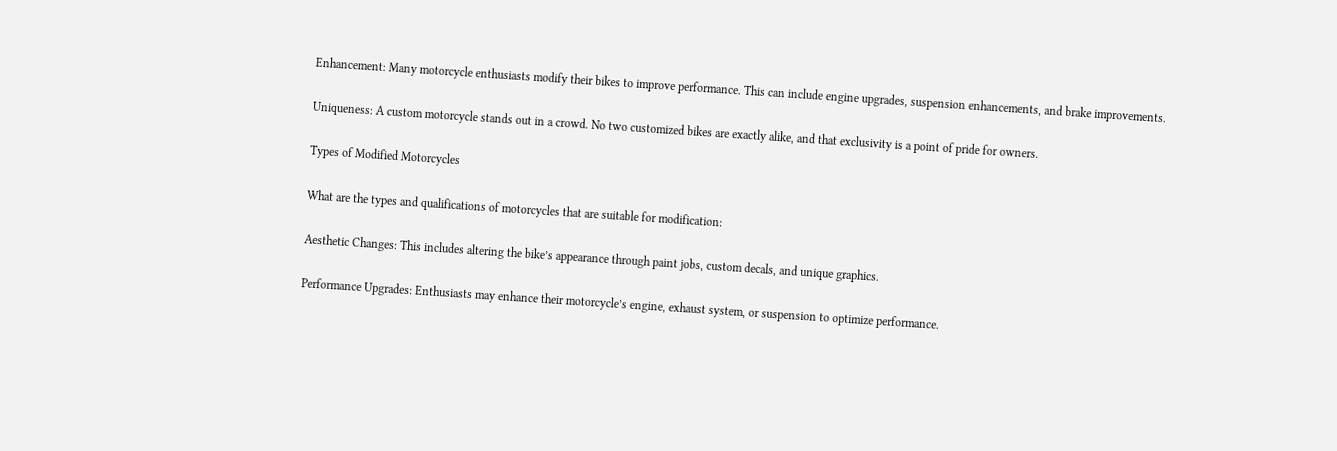Enhancement: Many motorcycle enthusiasts modify their bikes to improve performance. This can include engine upgrades, suspension enhancements, and brake improvements.

Uniqueness: A custom motorcycle stands out in a crowd. No two customized bikes are exactly alike, and that exclusivity is a point of pride for owners.

Types of Modified Motorcycles

What are the types and qualifications of motorcycles that are suitable for modification:

Aesthetic Changes: This includes altering the bike’s appearance through paint jobs, custom decals, and unique graphics.

Performance Upgrades: Enthusiasts may enhance their motorcycle’s engine, exhaust system, or suspension to optimize performance.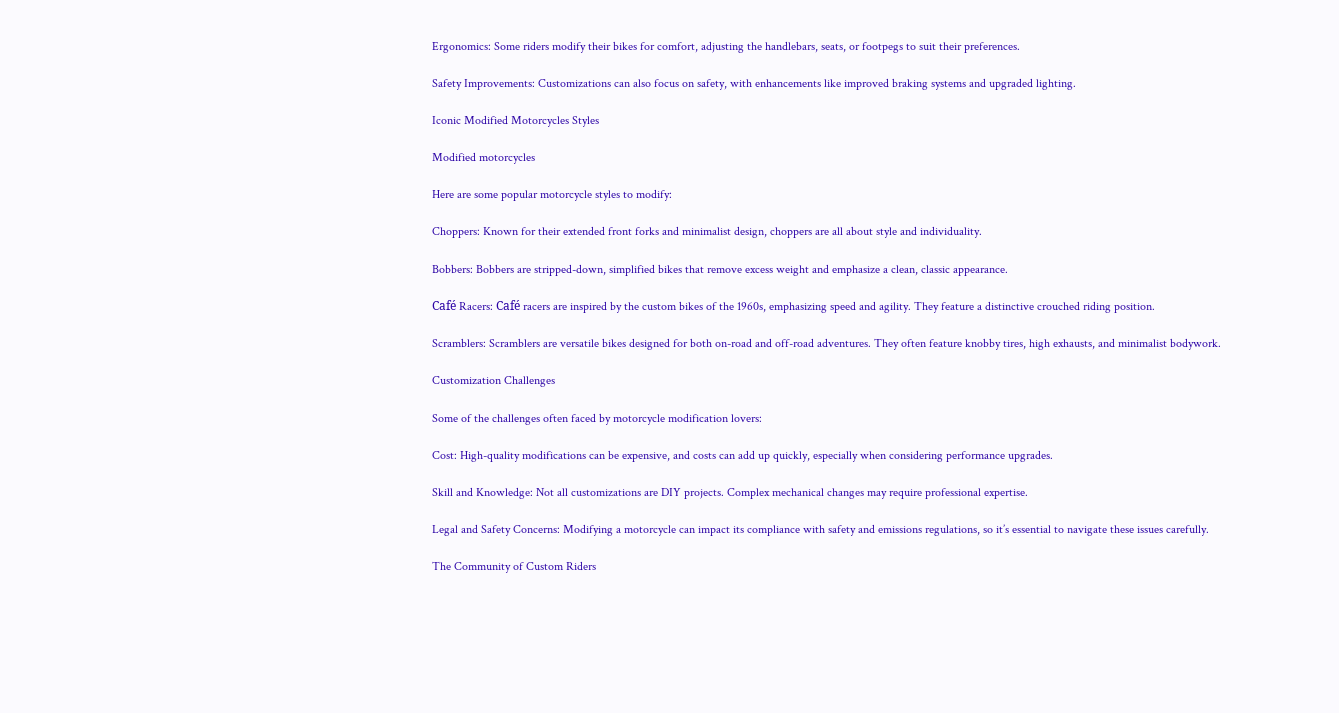Ergonomics: Some riders modify their bikes for comfort, adjusting the handlebars, seats, or footpegs to suit their preferences.

Safety Improvements: Customizations can also focus on safety, with enhancements like improved braking systems and upgraded lighting.

Iconic Modified Motorcycles Styles

Modified motorcycles

Here are some popular motorcycle styles to modify:

Choppers: Known for their extended front forks and minimalist design, choppers are all about style and individuality.

Bobbers: Bobbers are stripped-down, simplified bikes that remove excess weight and emphasize a clean, classic appearance.

Café Racers: Café racers are inspired by the custom bikes of the 1960s, emphasizing speed and agility. They feature a distinctive crouched riding position.

Scramblers: Scramblers are versatile bikes designed for both on-road and off-road adventures. They often feature knobby tires, high exhausts, and minimalist bodywork.

Customization Challenges

Some of the challenges often faced by motorcycle modification lovers:

Cost: High-quality modifications can be expensive, and costs can add up quickly, especially when considering performance upgrades.

Skill and Knowledge: Not all customizations are DIY projects. Complex mechanical changes may require professional expertise.

Legal and Safety Concerns: Modifying a motorcycle can impact its compliance with safety and emissions regulations, so it’s essential to navigate these issues carefully.

The Community of Custom Riders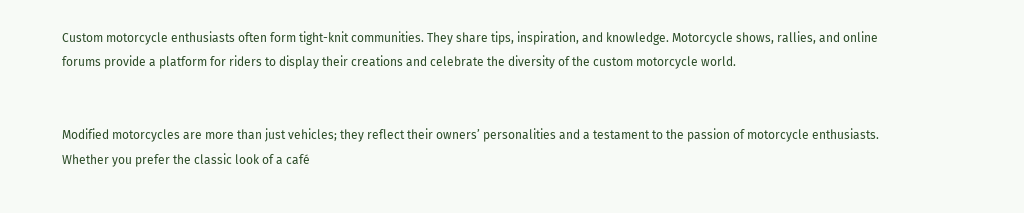Custom motorcycle enthusiasts often form tight-knit communities. They share tips, inspiration, and knowledge. Motorcycle shows, rallies, and online forums provide a platform for riders to display their creations and celebrate the diversity of the custom motorcycle world.


Modified motorcycles are more than just vehicles; they reflect their owners’ personalities and a testament to the passion of motorcycle enthusiasts. Whether you prefer the classic look of a café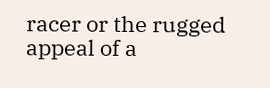racer or the rugged appeal of a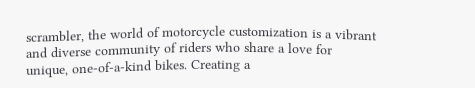scrambler, the world of motorcycle customization is a vibrant and diverse community of riders who share a love for unique, one-of-a-kind bikes. Creating a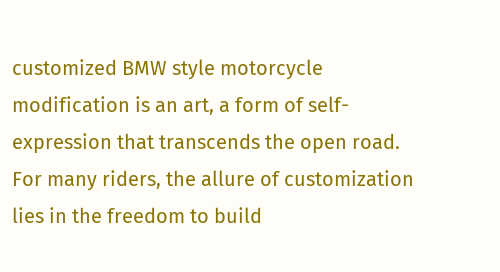customized BMW style motorcycle modification is an art, a form of self-expression that transcends the open road. For many riders, the allure of customization lies in the freedom to build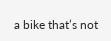a bike that’s not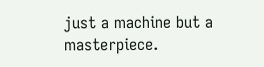just a machine but a masterpiece.